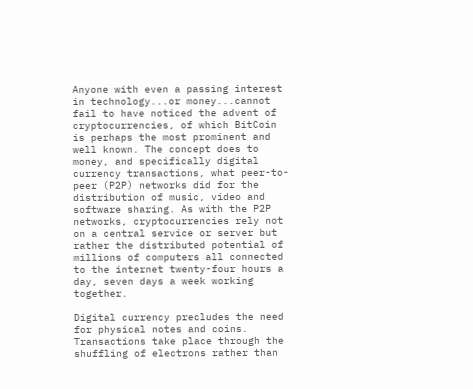Anyone with even a passing interest in technology...or money...cannot fail to have noticed the advent of cryptocurrencies, of which BitCoin is perhaps the most prominent and well known. The concept does to money, and specifically digital currency transactions, what peer-to-peer (P2P) networks did for the distribution of music, video and software sharing. As with the P2P networks, cryptocurrencies rely not on a central service or server but rather the distributed potential of millions of computers all connected to the internet twenty-four hours a day, seven days a week working together.

Digital currency precludes the need for physical notes and coins. Transactions take place through the shuffling of electrons rather than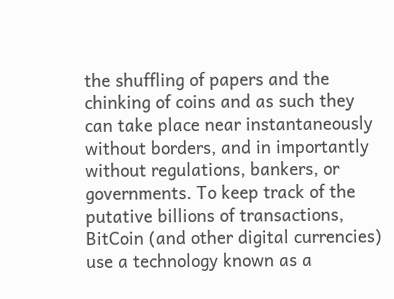the shuffling of papers and the chinking of coins and as such they can take place near instantaneously without borders, and in importantly without regulations, bankers, or governments. To keep track of the putative billions of transactions, BitCoin (and other digital currencies) use a technology known as a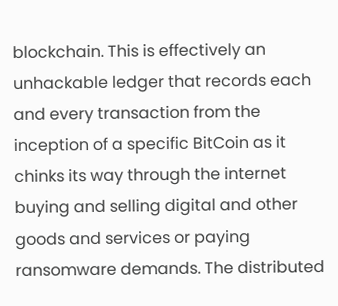blockchain. This is effectively an unhackable ledger that records each and every transaction from the inception of a specific BitCoin as it chinks its way through the internet buying and selling digital and other goods and services or paying ransomware demands. The distributed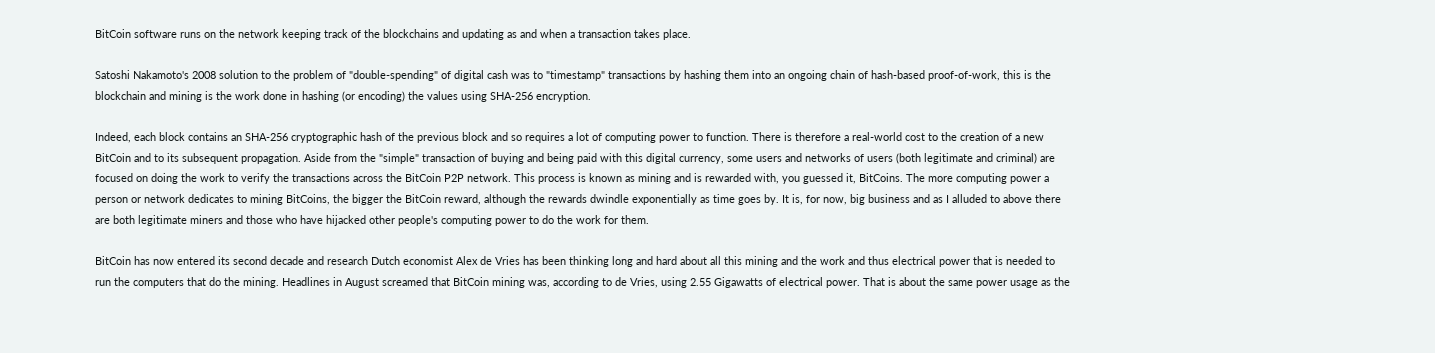BitCoin software runs on the network keeping track of the blockchains and updating as and when a transaction takes place.

Satoshi Nakamoto's 2008 solution to the problem of "double-spending" of digital cash was to "timestamp" transactions by hashing them into an ongoing chain of hash-based proof-of-work, this is the blockchain and mining is the work done in hashing (or encoding) the values using SHA-256 encryption.

Indeed, each block contains an SHA-256 cryptographic hash of the previous block and so requires a lot of computing power to function. There is therefore a real-world cost to the creation of a new BitCoin and to its subsequent propagation. Aside from the "simple" transaction of buying and being paid with this digital currency, some users and networks of users (both legitimate and criminal) are focused on doing the work to verify the transactions across the BitCoin P2P network. This process is known as mining and is rewarded with, you guessed it, BitCoins. The more computing power a person or network dedicates to mining BitCoins, the bigger the BitCoin reward, although the rewards dwindle exponentially as time goes by. It is, for now, big business and as I alluded to above there are both legitimate miners and those who have hijacked other people's computing power to do the work for them.

BitCoin has now entered its second decade and research Dutch economist Alex de Vries has been thinking long and hard about all this mining and the work and thus electrical power that is needed to run the computers that do the mining. Headlines in August screamed that BitCoin mining was, according to de Vries, using 2.55 Gigawatts of electrical power. That is about the same power usage as the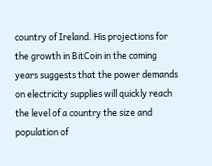country of Ireland. His projections for the growth in BitCoin in the coming years suggests that the power demands on electricity supplies will quickly reach the level of a country the size and population of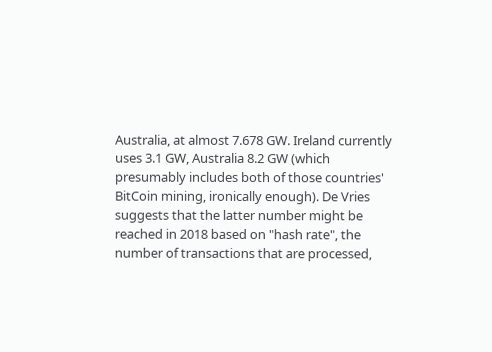Australia, at almost 7.678 GW. Ireland currently uses 3.1 GW, Australia 8.2 GW (which presumably includes both of those countries' BitCoin mining, ironically enough). De Vries suggests that the latter number might be reached in 2018 based on "hash rate", the number of transactions that are processed,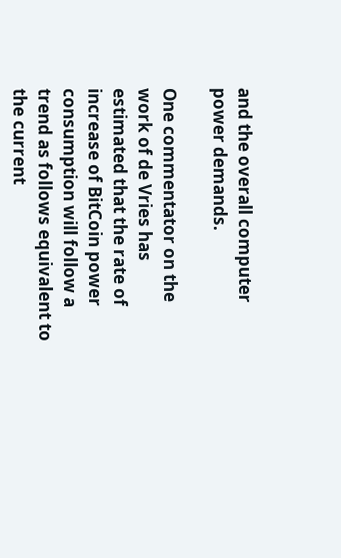and the overall computer power demands.

One commentator on the work of de Vries has estimated that the rate of increase of BitCoin power consumption will follow a trend as follows equivalent to the current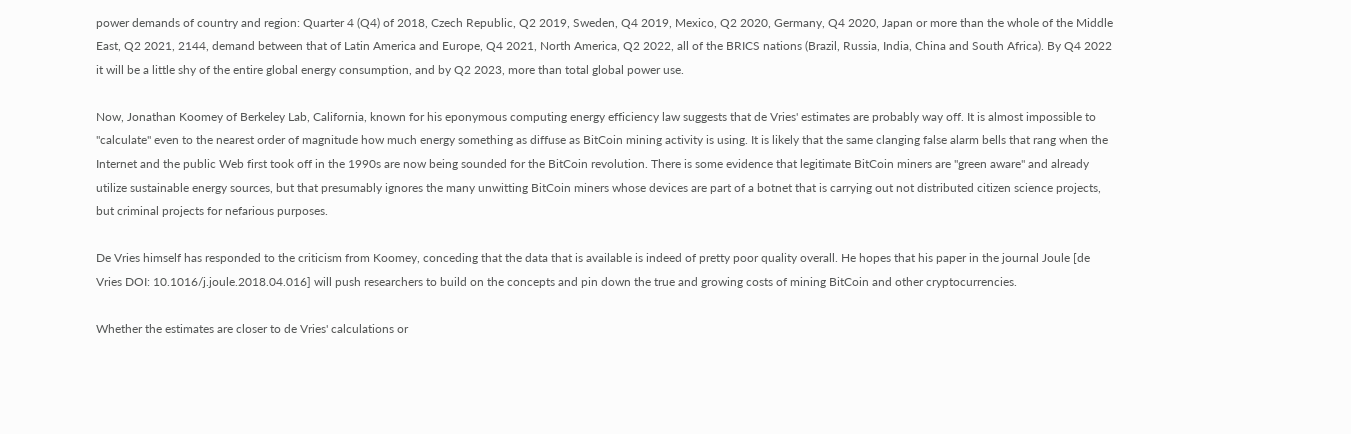power demands of country and region: Quarter 4 (Q4) of 2018, Czech Republic, Q2 2019, Sweden, Q4 2019, Mexico, Q2 2020, Germany, Q4 2020, Japan or more than the whole of the Middle East, Q2 2021, 2144, demand between that of Latin America and Europe, Q4 2021, North America, Q2 2022, all of the BRICS nations (Brazil, Russia, India, China and South Africa). By Q4 2022 it will be a little shy of the entire global energy consumption, and by Q2 2023, more than total global power use.

Now, Jonathan Koomey of Berkeley Lab, California, known for his eponymous computing energy efficiency law suggests that de Vries' estimates are probably way off. It is almost impossible to "calculate" even to the nearest order of magnitude how much energy something as diffuse as BitCoin mining activity is using. It is likely that the same clanging false alarm bells that rang when the Internet and the public Web first took off in the 1990s are now being sounded for the BitCoin revolution. There is some evidence that legitimate BitCoin miners are "green aware" and already utilize sustainable energy sources, but that presumably ignores the many unwitting BitCoin miners whose devices are part of a botnet that is carrying out not distributed citizen science projects, but criminal projects for nefarious purposes.

De Vries himself has responded to the criticism from Koomey, conceding that the data that is available is indeed of pretty poor quality overall. He hopes that his paper in the journal Joule [de Vries DOI: 10.1016/j.joule.2018.04.016] will push researchers to build on the concepts and pin down the true and growing costs of mining BitCoin and other cryptocurrencies.

Whether the estimates are closer to de Vries' calculations or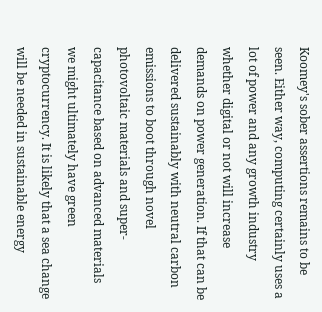Koomey's sober assertions remains to be seen. Either way, computing certainly uses a lot of power and any growth industry whether digital or not will increase demands on power generation. If that can be delivered sustainably with neutral carbon emissions to boot through novel photovoltaic materials and super-capacitance based on advanced materials we might ultimately have green cryptocurrency. It is likely that a sea change will be needed in sustainable energy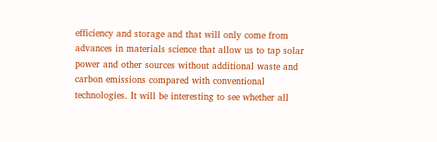efficiency and storage and that will only come from advances in materials science that allow us to tap solar power and other sources without additional waste and carbon emissions compared with conventional technologies. It will be interesting to see whether all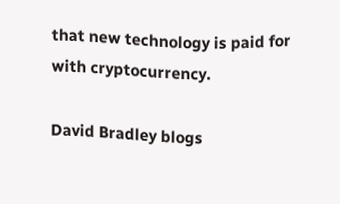that new technology is paid for with cryptocurrency.

David Bradley blogs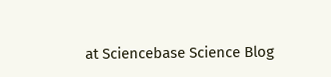at Sciencebase Science Blog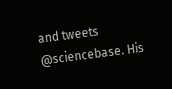and tweets @sciencebase. His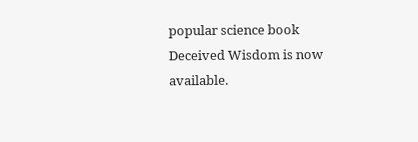popular science book Deceived Wisdom is now available.